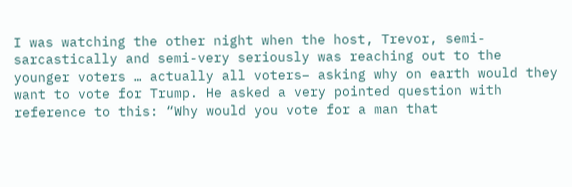I was watching the other night when the host, Trevor, semi-sarcastically and semi-very seriously was reaching out to the younger voters … actually all voters– asking why on earth would they want to vote for Trump. He asked a very pointed question with reference to this: “Why would you vote for a man that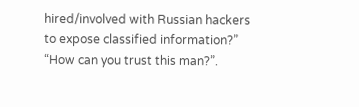hired/involved with Russian hackers to expose classified information?” “How can you trust this man?”.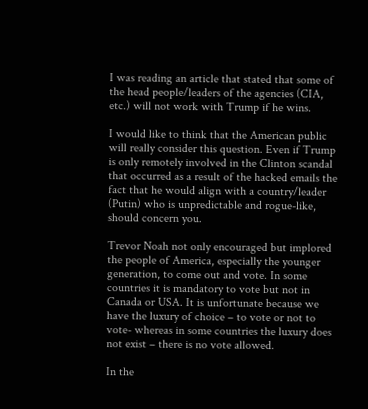I was reading an article that stated that some of the head people/leaders of the agencies (CIA, etc.) will not work with Trump if he wins.

I would like to think that the American public will really consider this question. Even if Trump is only remotely involved in the Clinton scandal that occurred as a result of the hacked emails the fact that he would align with a country/leader (Putin) who is unpredictable and rogue-like, should concern you.

Trevor Noah not only encouraged but implored the people of America, especially the younger generation, to come out and vote. In some countries it is mandatory to vote but not in Canada or USA. It is unfortunate because we have the luxury of choice – to vote or not to vote- whereas in some countries the luxury does not exist – there is no vote allowed.

In the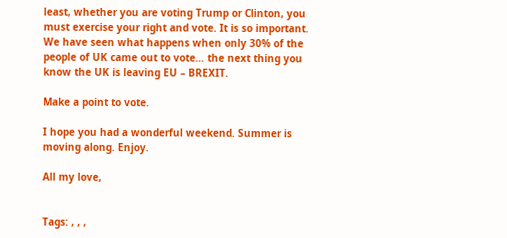least, whether you are voting Trump or Clinton, you must exercise your right and vote. It is so important. We have seen what happens when only 30% of the people of UK came out to vote… the next thing you know the UK is leaving EU – BREXIT.

Make a point to vote.

I hope you had a wonderful weekend. Summer is moving along. Enjoy.

All my love,


Tags: , , ,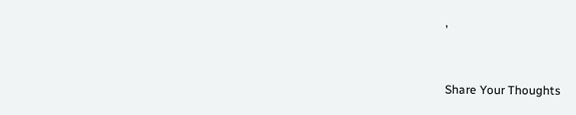,


Share Your Thoughts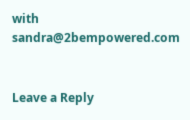with sandra@2bempowered.com


Leave a Reply